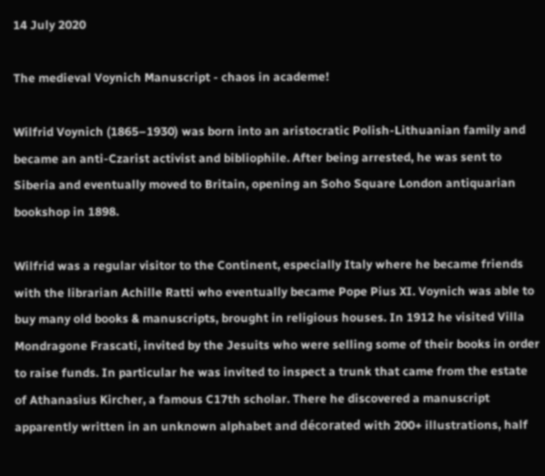14 July 2020

The medieval Voynich Manuscript - chaos in academe!

Wilfrid Voynich (1865–1930) was born into an aristocratic Polish-Lithuanian family and became an anti-Czarist activist and bibliophile. After being arrested, he was sent to Siberia and eventually moved to Britain, opening an Soho Square London antiquarian bookshop in 1898.

Wilfrid was a regular visitor to the Continent, especially Italy where he became friends with the librarian Achille Ratti who eventually became Pope Pius XI. Voynich was able to buy many old books & manuscripts, brought in religious houses. In 1912 he visited Villa Mondragone Frascati, invited by the Jesuits who were selling some of their books in order to raise funds. In particular he was invited to inspect a trunk that came from the estate of Athanasius Kircher, a famous C17th scholar. There he discovered a manuscript apparently written in an unknown alphabet and décorated with 200+ illustrations, half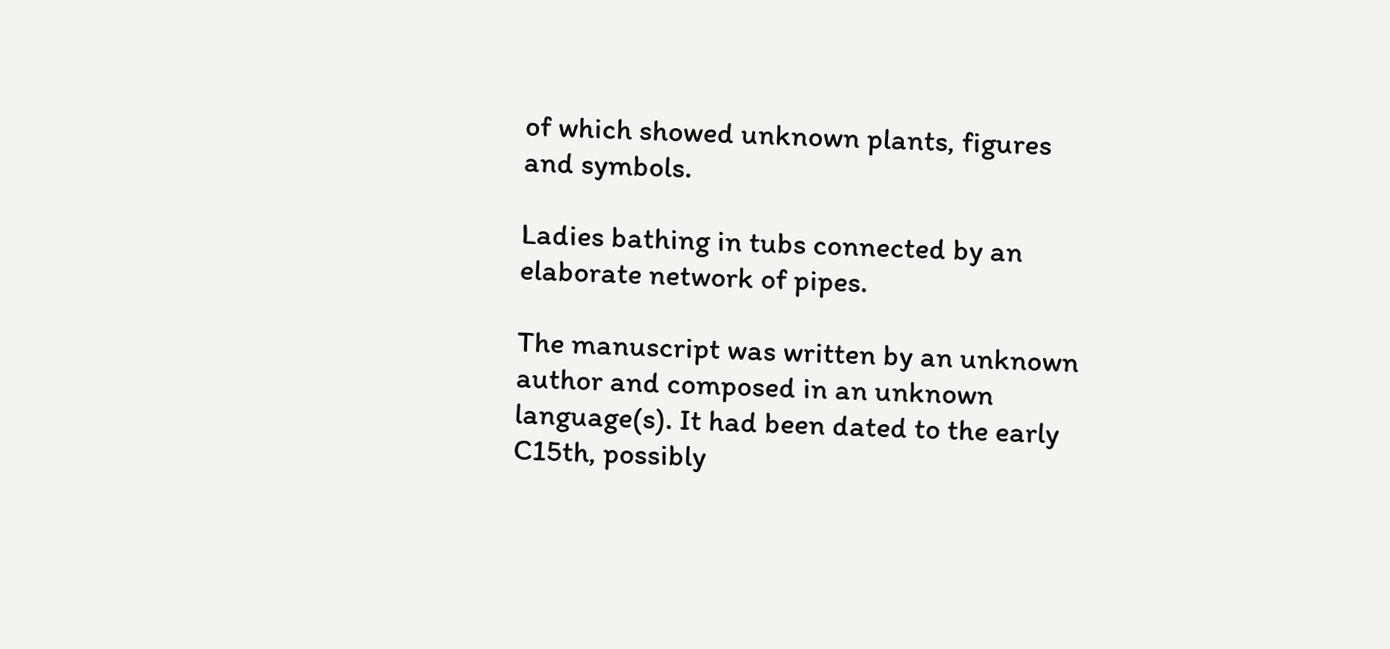of which showed unknown plants, figures and symbols.

Ladies bathing in tubs connected by an elaborate network of pipes.

The manuscript was written by an unknown author and composed in an unknown language(s). It had been dated to the early C15th, possibly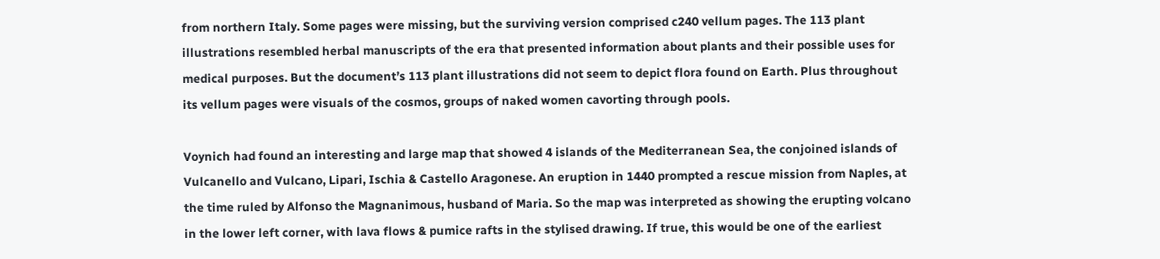from northern Italy. Some pages were missing, but the surviving version comprised c240 vellum pages. The 113 plant illustrations resembled herbal manuscripts of the era that presented information about plants and their possible uses for medical purposes. But the document’s 113 plant illustrations did not seem to depict flora found on Earth. Plus throughout its vellum pages were visuals of the cosmos, groups of naked women cavorting through pools.

Voynich had found an interesting and large map that showed 4 islands of the Mediterranean Sea, the conjoined islands of Vulcanello and Vulcano, Lipari, Ischia & Castello Aragonese. An eruption in 1440 prompted a rescue mission from Naples, at the time ruled by Alfonso the Magnanimous, husband of Maria. So the map was interpreted as showing the erupting volcano in the lower left corner, with lava flows & pumice rafts in the stylised drawing. If true, this would be one of the earliest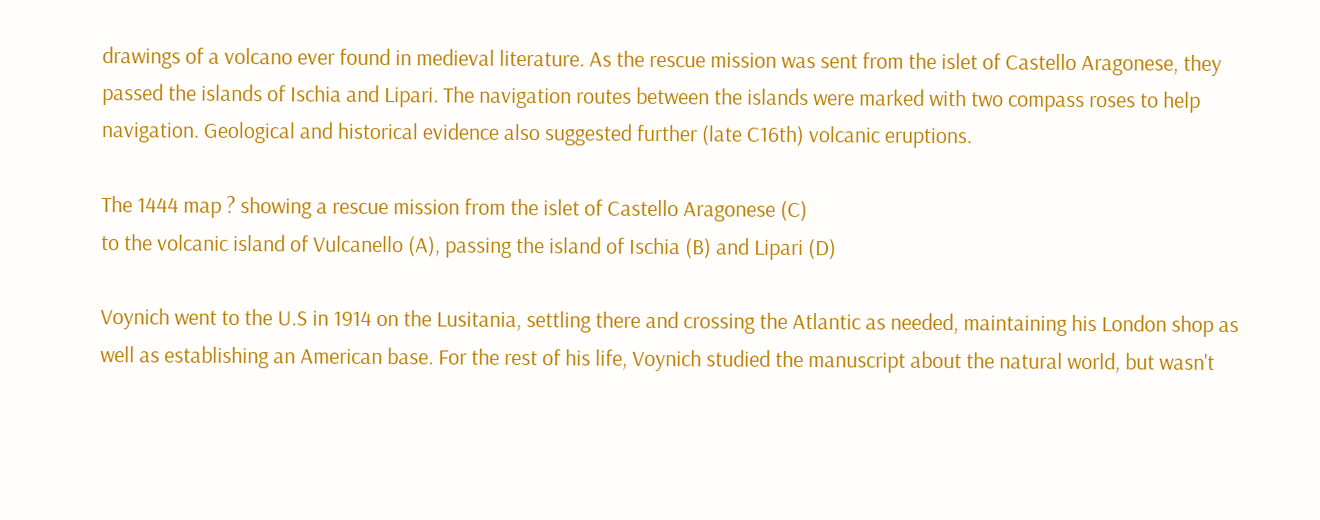drawings of a volcano ever found in medieval literature. As the rescue mission was sent from the islet of Castello Aragonese, they passed the islands of Ischia and Lipari. The navigation routes between the islands were marked with two compass roses to help navigation. Geological and historical evidence also suggested further (late C16th) volcanic eruptions.

The 1444 map ? showing a rescue mission from the islet of Castello Aragonese (C)
to the volcanic island of Vulcanello (A), passing the island of Ischia (B) and Lipari (D)

Voynich went to the U.S in 1914 on the Lusitania, settling there and crossing the Atlantic as needed, maintaining his London shop as well as establishing an American base. For the rest of his life, Voynich studied the manuscript about the natural world, but wasn't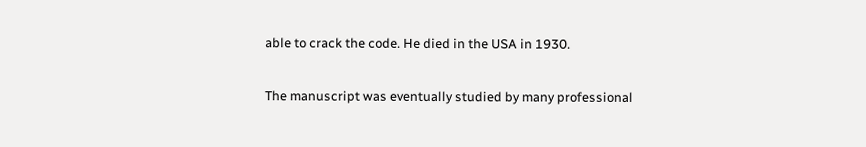able to crack the code. He died in the USA in 1930.

The manuscript was eventually studied by many professional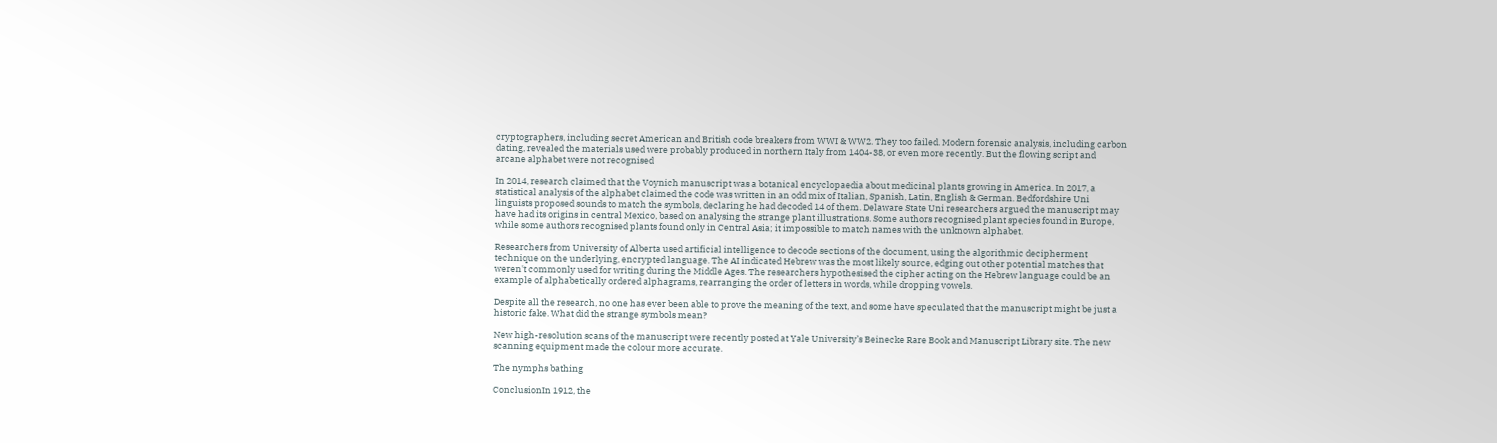cryptographers, including secret American and British code breakers from WWI & WW2. They too failed. Modern forensic analysis, including carbon dating, revealed the materials used were probably produced in northern Italy from 1404-38, or even more recently. But the flowing script and arcane alphabet were not recognised

In 2014, research claimed that the Voynich manuscript was a botanical encyclopaedia about medicinal plants growing in America. In 2017, a statistical analysis of the alphabet claimed the code was written in an odd mix of Italian, Spanish, Latin, English & German. Bedfordshire Uni linguists proposed sounds to match the symbols, declaring he had decoded 14 of them. Delaware State Uni researchers argued the manuscript may have had its origins in central Mexico, based on analysing the strange plant illustrations. Some authors recognised plant species found in Europe, while some authors recognised plants found only in Central Asia; it impossible to match names with the unknown alphabet.

Researchers from University of Alberta used artificial intelligence to decode sections of the document, using the algorithmic decipherment technique on the underlying, encrypted language. The AI indicated Hebrew was the most likely source, edging out other potential matches that weren't commonly used for writing during the Middle Ages. The researchers hypothesised the cipher acting on the Hebrew language could be an example of alphabetically ordered alphagrams, rearranging the order of letters in words, while dropping vowels.

Despite all the research, no one has ever been able to prove the meaning of the text, and some have speculated that the manuscript might be just a historic fake. What did the strange symbols mean?

New high-resolution scans of the manuscript were recently posted at Yale University’s Beinecke Rare Book and Manuscript Library site. The new scanning equipment made the colour more accurate.

The nymphs bathing

ConclusionIn 1912, the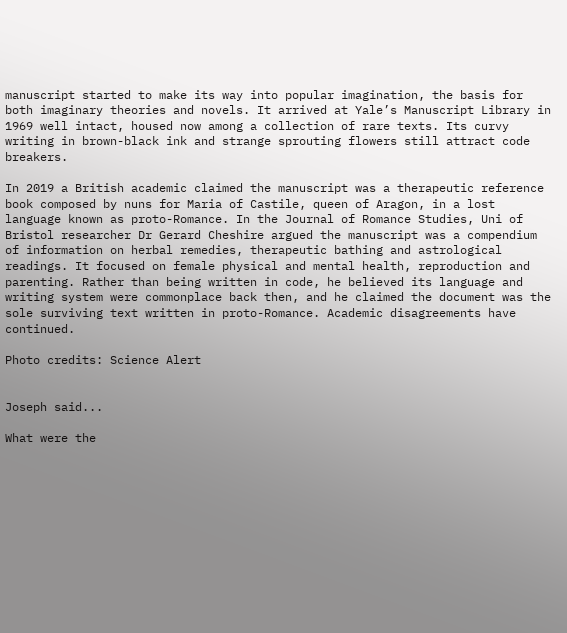manuscript started to make its way into popular imagination, the basis for both imaginary theories and novels. It arrived at Yale’s Manuscript Library in 1969 well intact, housed now among a collection of rare texts. Its curvy writing in brown-black ink and strange sprouting flowers still attract code breakers.

In 2019 a British academic claimed the manuscript was a therapeutic reference book composed by nuns for Maria of Castile, queen of Aragon, in a lost language known as proto-Romance. In the Journal of Romance Studies, Uni of Bristol researcher Dr Gerard Cheshire argued the manuscript was a compendium of information on herbal remedies, therapeutic bathing and astrological readings. It focused on female physical and mental health, reproduction and parenting. Rather than being written in code, he believed its language and writing system were commonplace back then, and he claimed the document was the sole surviving text written in proto-Romance. Academic disagreements have continued.

Photo credits: Science Alert


Joseph said...

What were the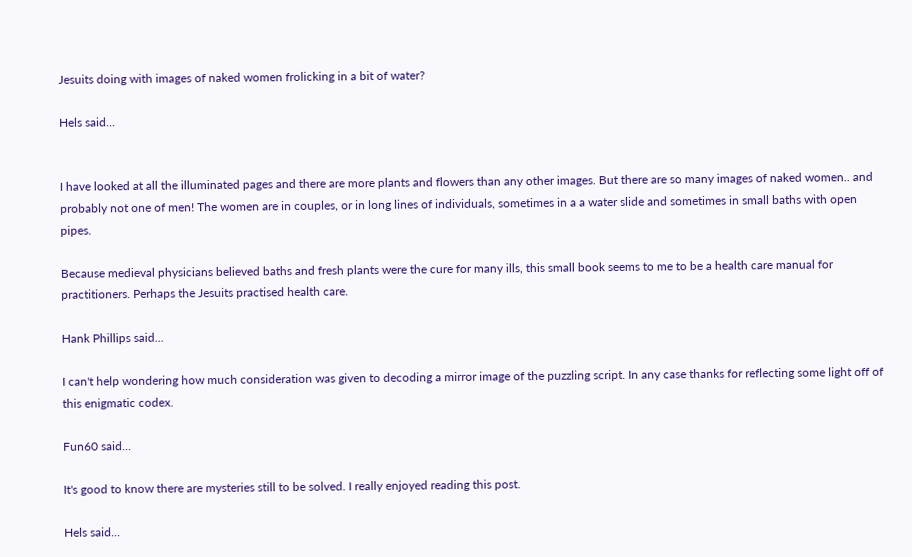Jesuits doing with images of naked women frolicking in a bit of water?

Hels said...


I have looked at all the illuminated pages and there are more plants and flowers than any other images. But there are so many images of naked women.. and probably not one of men! The women are in couples, or in long lines of individuals, sometimes in a a water slide and sometimes in small baths with open pipes.

Because medieval physicians believed baths and fresh plants were the cure for many ills, this small book seems to me to be a health care manual for practitioners. Perhaps the Jesuits practised health care.

Hank Phillips said...

I can't help wondering how much consideration was given to decoding a mirror image of the puzzling script. In any case thanks for reflecting some light off of this enigmatic codex.

Fun60 said...

It's good to know there are mysteries still to be solved. I really enjoyed reading this post.

Hels said...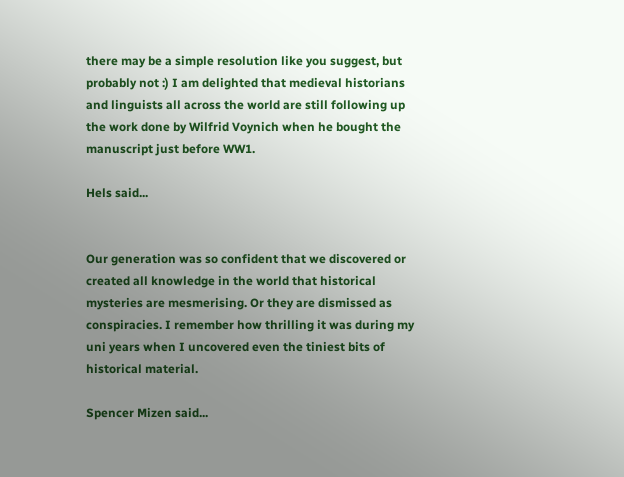there may be a simple resolution like you suggest, but probably not :) I am delighted that medieval historians and linguists all across the world are still following up the work done by Wilfrid Voynich when he bought the manuscript just before WW1.

Hels said...


Our generation was so confident that we discovered or created all knowledge in the world that historical mysteries are mesmerising. Or they are dismissed as conspiracies. I remember how thrilling it was during my uni years when I uncovered even the tiniest bits of historical material.

Spencer Mizen said...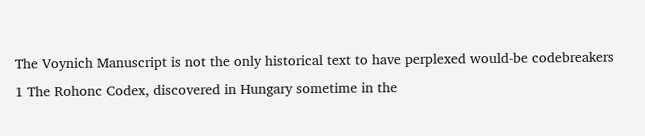The Voynich Manuscript is not the only historical text to have perplexed would-be codebreakers
1 The Rohonc Codex, discovered in Hungary sometime in the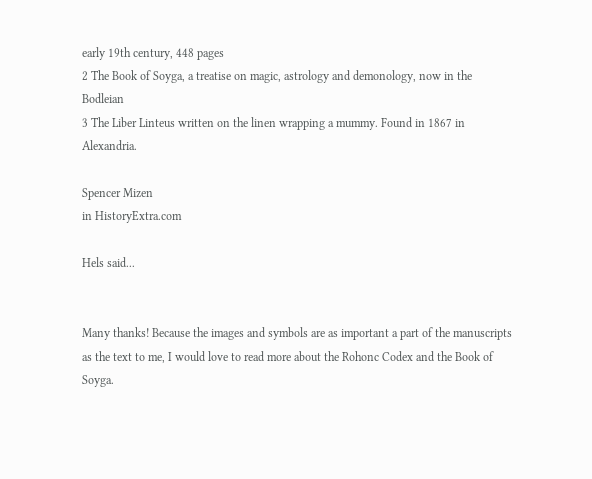early 19th century, 448 pages
2 The Book of Soyga, a treatise on magic, astrology and demonology, now in the Bodleian
3 The Liber Linteus written on the linen wrapping a mummy. Found in 1867 in Alexandria.

Spencer Mizen
in HistoryExtra.com

Hels said...


Many thanks! Because the images and symbols are as important a part of the manuscripts as the text to me, I would love to read more about the Rohonc Codex and the Book of Soyga.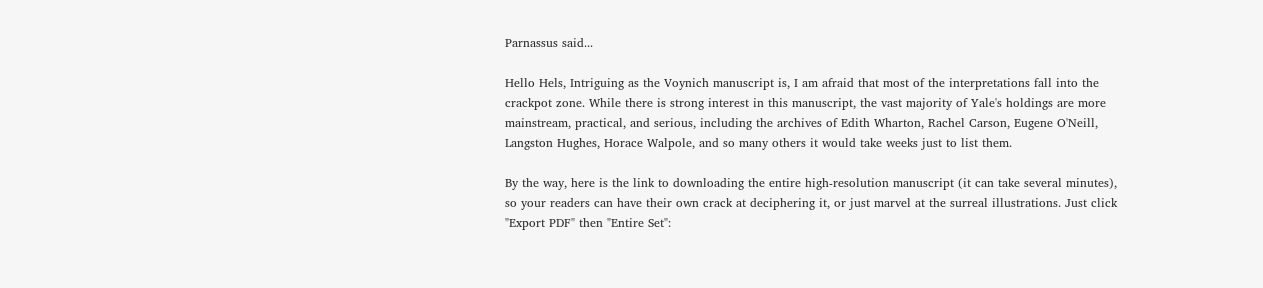Parnassus said...

Hello Hels, Intriguing as the Voynich manuscript is, I am afraid that most of the interpretations fall into the crackpot zone. While there is strong interest in this manuscript, the vast majority of Yale's holdings are more mainstream, practical, and serious, including the archives of Edith Wharton, Rachel Carson, Eugene O'Neill, Langston Hughes, Horace Walpole, and so many others it would take weeks just to list them.

By the way, here is the link to downloading the entire high-resolution manuscript (it can take several minutes), so your readers can have their own crack at deciphering it, or just marvel at the surreal illustrations. Just click "Export PDF" then "Entire Set":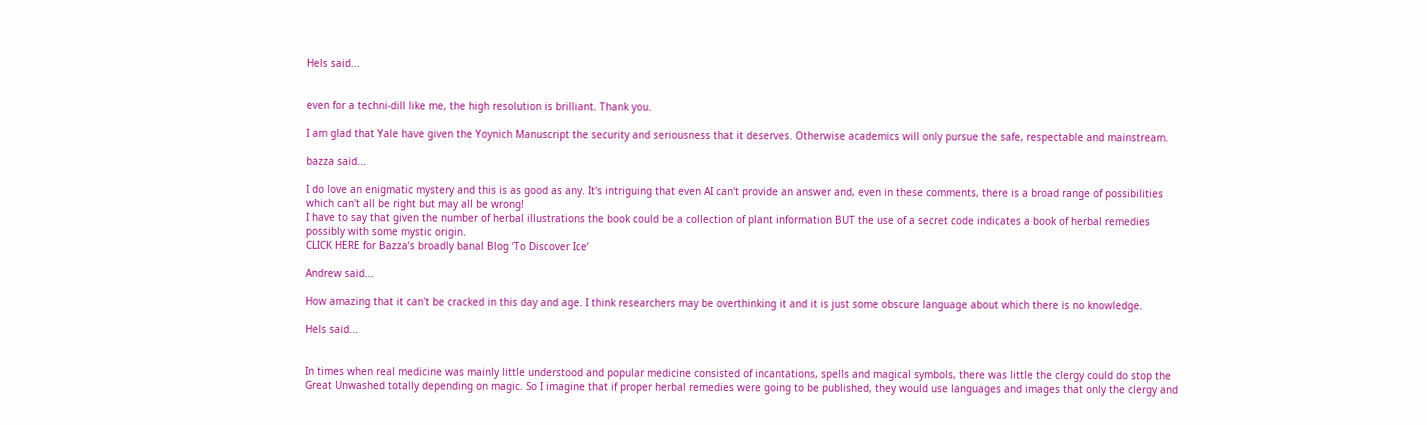Hels said...


even for a techni-dill like me, the high resolution is brilliant. Thank you.

I am glad that Yale have given the Yoynich Manuscript the security and seriousness that it deserves. Otherwise academics will only pursue the safe, respectable and mainstream.

bazza said...

I do love an enigmatic mystery and this is as good as any. It's intriguing that even AI can't provide an answer and, even in these comments, there is a broad range of possibilities which can't all be right but may all be wrong!
I have to say that given the number of herbal illustrations the book could be a collection of plant information BUT the use of a secret code indicates a book of herbal remedies possibly with some mystic origin.
CLICK HERE for Bazza’s broadly banal Blog ‘To Discover Ice’

Andrew said...

How amazing that it can't be cracked in this day and age. I think researchers may be overthinking it and it is just some obscure language about which there is no knowledge.

Hels said...


In times when real medicine was mainly little understood and popular medicine consisted of incantations, spells and magical symbols, there was little the clergy could do stop the Great Unwashed totally depending on magic. So I imagine that if proper herbal remedies were going to be published, they would use languages and images that only the clergy and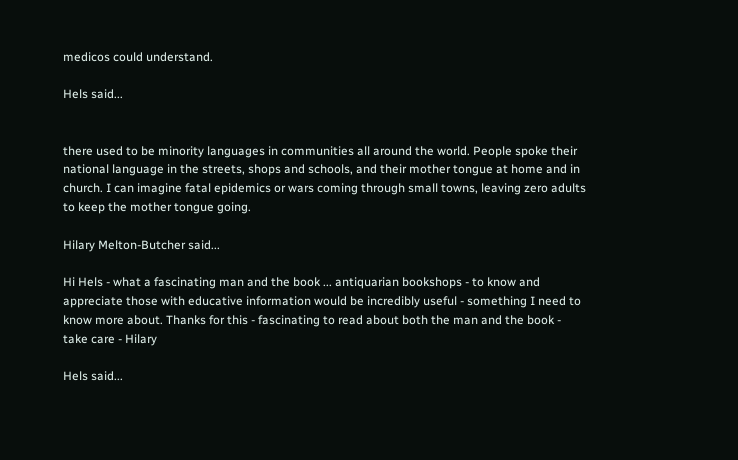medicos could understand.

Hels said...


there used to be minority languages in communities all around the world. People spoke their national language in the streets, shops and schools, and their mother tongue at home and in church. I can imagine fatal epidemics or wars coming through small towns, leaving zero adults to keep the mother tongue going.

Hilary Melton-Butcher said...

Hi Hels - what a fascinating man and the book ... antiquarian bookshops - to know and appreciate those with educative information would be incredibly useful - something I need to know more about. Thanks for this - fascinating to read about both the man and the book - take care - Hilary

Hels said...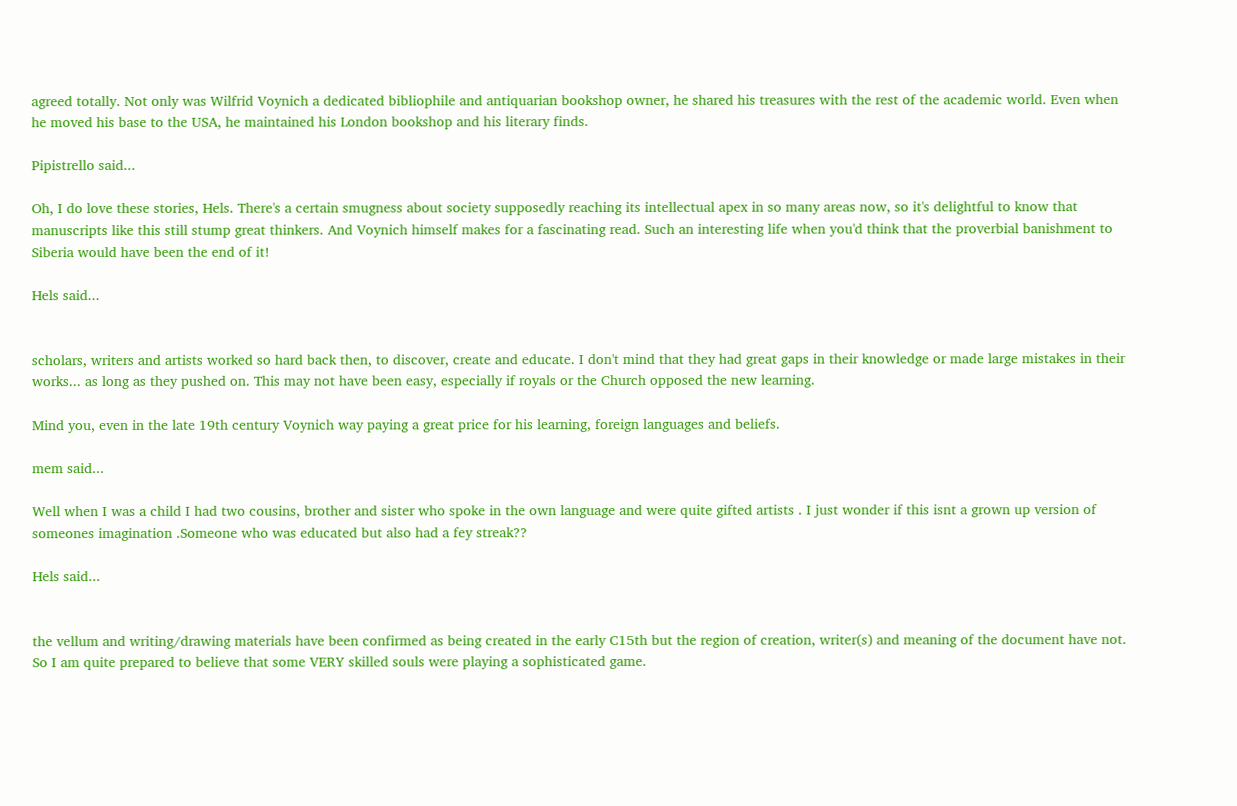agreed totally. Not only was Wilfrid Voynich a dedicated bibliophile and antiquarian bookshop owner, he shared his treasures with the rest of the academic world. Even when he moved his base to the USA, he maintained his London bookshop and his literary finds.

Pipistrello said...

Oh, I do love these stories, Hels. There's a certain smugness about society supposedly reaching its intellectual apex in so many areas now, so it's delightful to know that manuscripts like this still stump great thinkers. And Voynich himself makes for a fascinating read. Such an interesting life when you'd think that the proverbial banishment to Siberia would have been the end of it!

Hels said...


scholars, writers and artists worked so hard back then, to discover, create and educate. I don't mind that they had great gaps in their knowledge or made large mistakes in their works... as long as they pushed on. This may not have been easy, especially if royals or the Church opposed the new learning.

Mind you, even in the late 19th century Voynich way paying a great price for his learning, foreign languages and beliefs.

mem said...

Well when I was a child I had two cousins, brother and sister who spoke in the own language and were quite gifted artists . I just wonder if this isnt a grown up version of someones imagination .Someone who was educated but also had a fey streak??

Hels said...


the vellum and writing/drawing materials have been confirmed as being created in the early C15th but the region of creation, writer(s) and meaning of the document have not. So I am quite prepared to believe that some VERY skilled souls were playing a sophisticated game.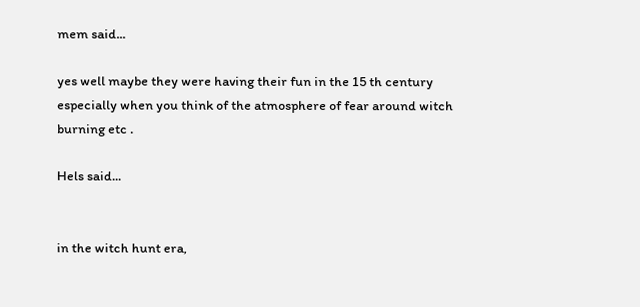mem said...

yes well maybe they were having their fun in the 15 th century especially when you think of the atmosphere of fear around witch burning etc .

Hels said...


in the witch hunt era,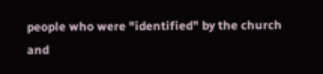people who were "identified" by the church and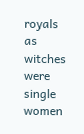royals as witches were single women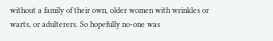without a family of their own, older women with wrinkles or warts, or adulterers. So hopefully no-one was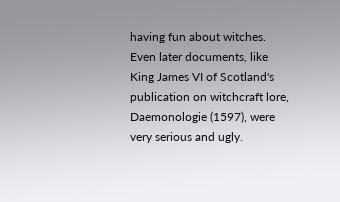having fun about witches. Even later documents, like King James VI of Scotland's publication on witchcraft lore, Daemonologie (1597), were very serious and ugly.